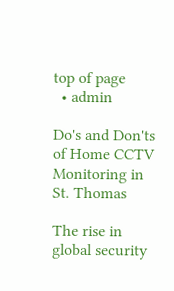top of page
  • admin

Do's and Don'ts of Home CCTV Monitoring in St. Thomas

The rise in global security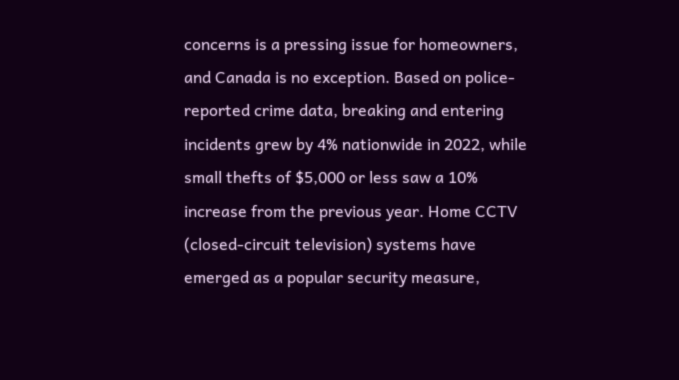concerns is a pressing issue for homeowners, and Canada is no exception. Based on police-reported crime data, breaking and entering incidents grew by 4% nationwide in 2022, while small thefts of $5,000 or less saw a 10% increase from the previous year. Home CCTV (closed-circuit television) systems have emerged as a popular security measure,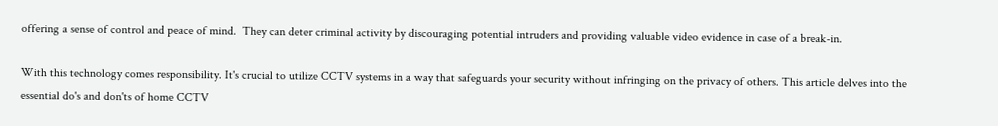offering a sense of control and peace of mind.  They can deter criminal activity by discouraging potential intruders and providing valuable video evidence in case of a break-in.

With this technology comes responsibility. It's crucial to utilize CCTV systems in a way that safeguards your security without infringing on the privacy of others. This article delves into the essential do's and don'ts of home CCTV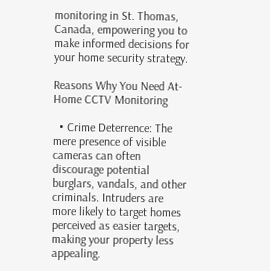monitoring in St. Thomas, Canada, empowering you to make informed decisions for your home security strategy.

Reasons Why You Need At-Home CCTV Monitoring

  • Crime Deterrence: The mere presence of visible cameras can often discourage potential burglars, vandals, and other criminals. Intruders are more likely to target homes perceived as easier targets, making your property less appealing.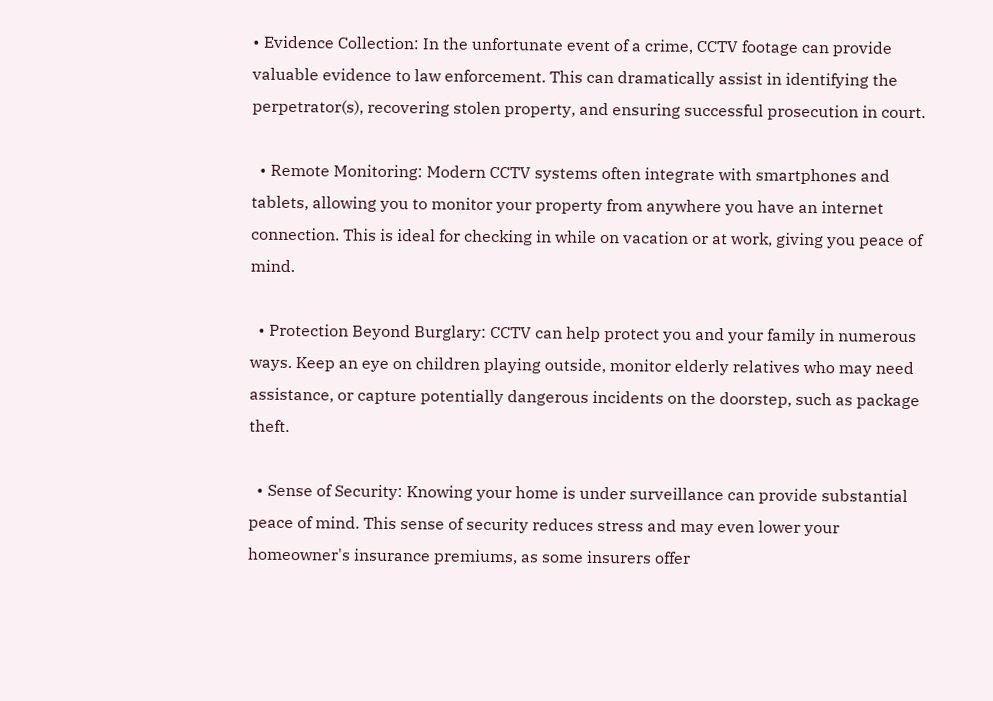• Evidence Collection: In the unfortunate event of a crime, CCTV footage can provide valuable evidence to law enforcement. This can dramatically assist in identifying the perpetrator(s), recovering stolen property, and ensuring successful prosecution in court.

  • Remote Monitoring: Modern CCTV systems often integrate with smartphones and tablets, allowing you to monitor your property from anywhere you have an internet connection. This is ideal for checking in while on vacation or at work, giving you peace of mind.

  • Protection Beyond Burglary: CCTV can help protect you and your family in numerous ways. Keep an eye on children playing outside, monitor elderly relatives who may need assistance, or capture potentially dangerous incidents on the doorstep, such as package theft.

  • Sense of Security: Knowing your home is under surveillance can provide substantial peace of mind. This sense of security reduces stress and may even lower your homeowner's insurance premiums, as some insurers offer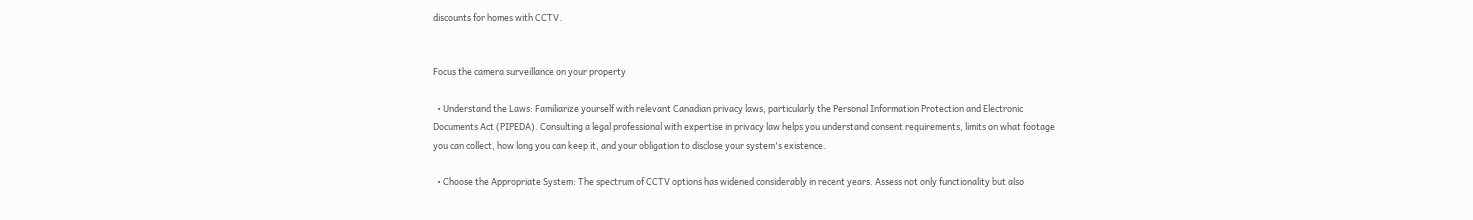discounts for homes with CCTV.


Focus the camera surveillance on your property

  • Understand the Laws: Familiarize yourself with relevant Canadian privacy laws, particularly the Personal Information Protection and Electronic Documents Act (PIPEDA). Consulting a legal professional with expertise in privacy law helps you understand consent requirements, limits on what footage you can collect, how long you can keep it, and your obligation to disclose your system's existence.

  • Choose the Appropriate System: The spectrum of CCTV options has widened considerably in recent years. Assess not only functionality but also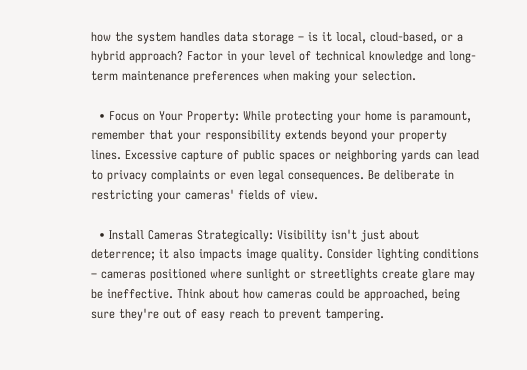how the system handles data storage – is it local, cloud-based, or a hybrid approach? Factor in your level of technical knowledge and long-term maintenance preferences when making your selection.

  • Focus on Your Property: While protecting your home is paramount, remember that your responsibility extends beyond your property lines. Excessive capture of public spaces or neighboring yards can lead to privacy complaints or even legal consequences. Be deliberate in restricting your cameras' fields of view.

  • Install Cameras Strategically: Visibility isn't just about deterrence; it also impacts image quality. Consider lighting conditions – cameras positioned where sunlight or streetlights create glare may be ineffective. Think about how cameras could be approached, being sure they're out of easy reach to prevent tampering.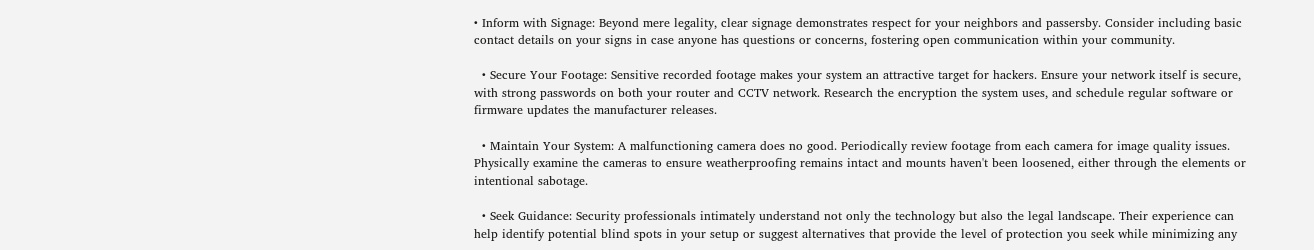• Inform with Signage: Beyond mere legality, clear signage demonstrates respect for your neighbors and passersby. Consider including basic contact details on your signs in case anyone has questions or concerns, fostering open communication within your community.

  • Secure Your Footage: Sensitive recorded footage makes your system an attractive target for hackers. Ensure your network itself is secure, with strong passwords on both your router and CCTV network. Research the encryption the system uses, and schedule regular software or firmware updates the manufacturer releases.

  • Maintain Your System: A malfunctioning camera does no good. Periodically review footage from each camera for image quality issues. Physically examine the cameras to ensure weatherproofing remains intact and mounts haven't been loosened, either through the elements or intentional sabotage.

  • Seek Guidance: Security professionals intimately understand not only the technology but also the legal landscape. Their experience can help identify potential blind spots in your setup or suggest alternatives that provide the level of protection you seek while minimizing any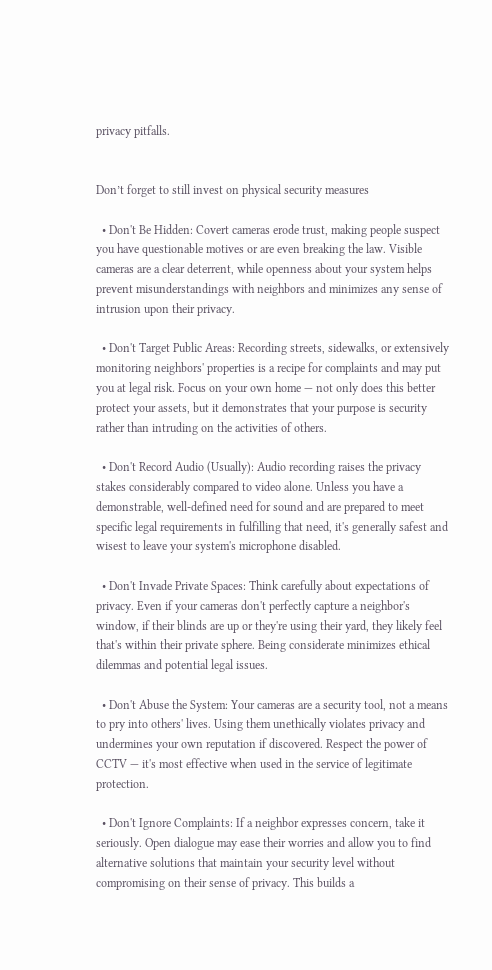privacy pitfalls.


Don’t forget to still invest on physical security measures

  • Don't Be Hidden: Covert cameras erode trust, making people suspect you have questionable motives or are even breaking the law. Visible cameras are a clear deterrent, while openness about your system helps prevent misunderstandings with neighbors and minimizes any sense of intrusion upon their privacy.

  • Don't Target Public Areas: Recording streets, sidewalks, or extensively monitoring neighbors' properties is a recipe for complaints and may put you at legal risk. Focus on your own home — not only does this better protect your assets, but it demonstrates that your purpose is security rather than intruding on the activities of others.

  • Don't Record Audio (Usually): Audio recording raises the privacy stakes considerably compared to video alone. Unless you have a demonstrable, well-defined need for sound and are prepared to meet specific legal requirements in fulfilling that need, it's generally safest and wisest to leave your system's microphone disabled.

  • Don't Invade Private Spaces: Think carefully about expectations of privacy. Even if your cameras don't perfectly capture a neighbor's window, if their blinds are up or they're using their yard, they likely feel that's within their private sphere. Being considerate minimizes ethical dilemmas and potential legal issues.

  • Don't Abuse the System: Your cameras are a security tool, not a means to pry into others' lives. Using them unethically violates privacy and undermines your own reputation if discovered. Respect the power of CCTV — it's most effective when used in the service of legitimate protection.

  • Don't Ignore Complaints: If a neighbor expresses concern, take it seriously. Open dialogue may ease their worries and allow you to find alternative solutions that maintain your security level without compromising on their sense of privacy. This builds a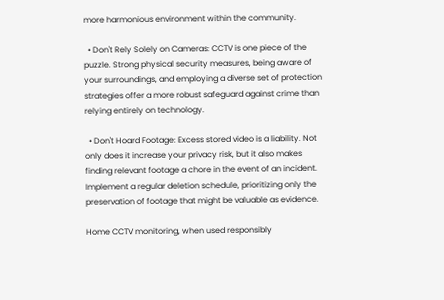more harmonious environment within the community.

  • Don't Rely Solely on Cameras: CCTV is one piece of the puzzle. Strong physical security measures, being aware of your surroundings, and employing a diverse set of protection strategies offer a more robust safeguard against crime than relying entirely on technology.

  • Don't Hoard Footage: Excess stored video is a liability. Not only does it increase your privacy risk, but it also makes finding relevant footage a chore in the event of an incident. Implement a regular deletion schedule, prioritizing only the preservation of footage that might be valuable as evidence.

Home CCTV monitoring, when used responsibly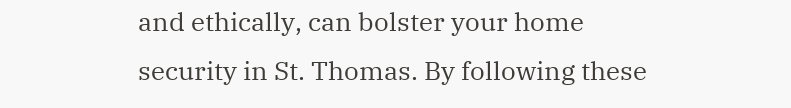and ethically, can bolster your home security in St. Thomas. By following these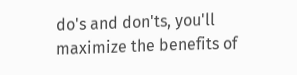do's and don'ts, you'll maximize the benefits of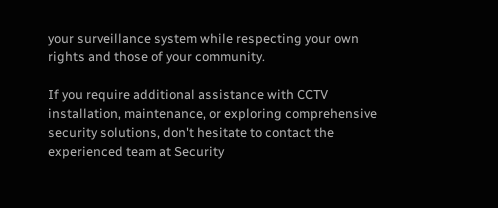your surveillance system while respecting your own rights and those of your community.

If you require additional assistance with CCTV installation, maintenance, or exploring comprehensive security solutions, don't hesitate to contact the experienced team at Security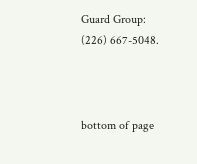Guard Group: (226) 667-5048.



bottom of page